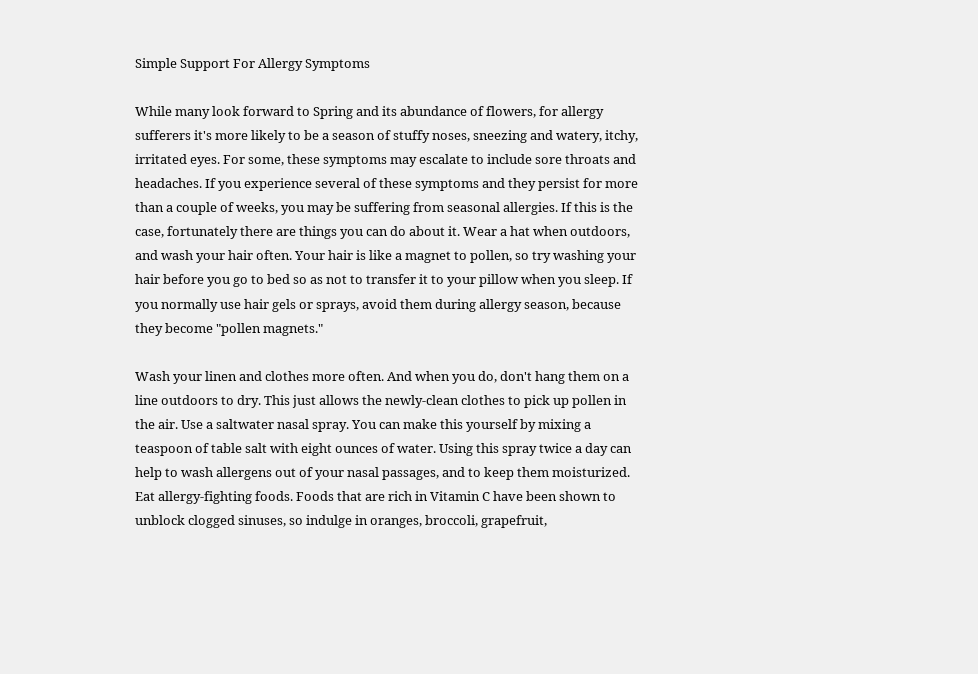Simple Support For Allergy Symptoms

While many look forward to Spring and its abundance of flowers, for allergy sufferers it's more likely to be a season of stuffy noses, sneezing and watery, itchy, irritated eyes. For some, these symptoms may escalate to include sore throats and headaches. If you experience several of these symptoms and they persist for more than a couple of weeks, you may be suffering from seasonal allergies. If this is the case, fortunately there are things you can do about it. Wear a hat when outdoors, and wash your hair often. Your hair is like a magnet to pollen, so try washing your hair before you go to bed so as not to transfer it to your pillow when you sleep. If you normally use hair gels or sprays, avoid them during allergy season, because they become "pollen magnets."

Wash your linen and clothes more often. And when you do, don't hang them on a line outdoors to dry. This just allows the newly-clean clothes to pick up pollen in the air. Use a saltwater nasal spray. You can make this yourself by mixing a teaspoon of table salt with eight ounces of water. Using this spray twice a day can help to wash allergens out of your nasal passages, and to keep them moisturized. Eat allergy-fighting foods. Foods that are rich in Vitamin C have been shown to unblock clogged sinuses, so indulge in oranges, broccoli, grapefruit,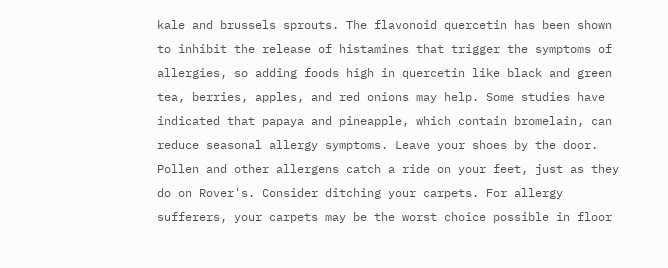kale and brussels sprouts. The flavonoid quercetin has been shown to inhibit the release of histamines that trigger the symptoms of allergies, so adding foods high in quercetin like black and green tea, berries, apples, and red onions may help. Some studies have indicated that papaya and pineapple, which contain bromelain, can reduce seasonal allergy symptoms. Leave your shoes by the door. Pollen and other allergens catch a ride on your feet, just as they do on Rover's. Consider ditching your carpets. For allergy sufferers, your carpets may be the worst choice possible in floor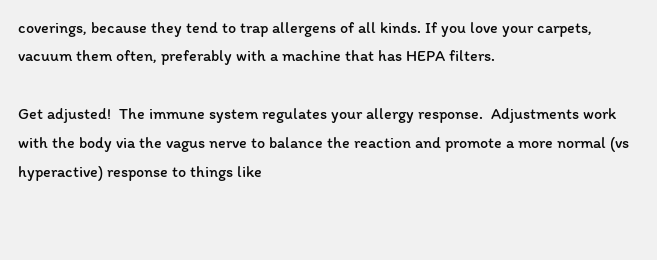coverings, because they tend to trap allergens of all kinds. If you love your carpets, vacuum them often, preferably with a machine that has HEPA filters.

Get adjusted!  The immune system regulates your allergy response.  Adjustments work with the body via the vagus nerve to balance the reaction and promote a more normal (vs hyperactive) response to things like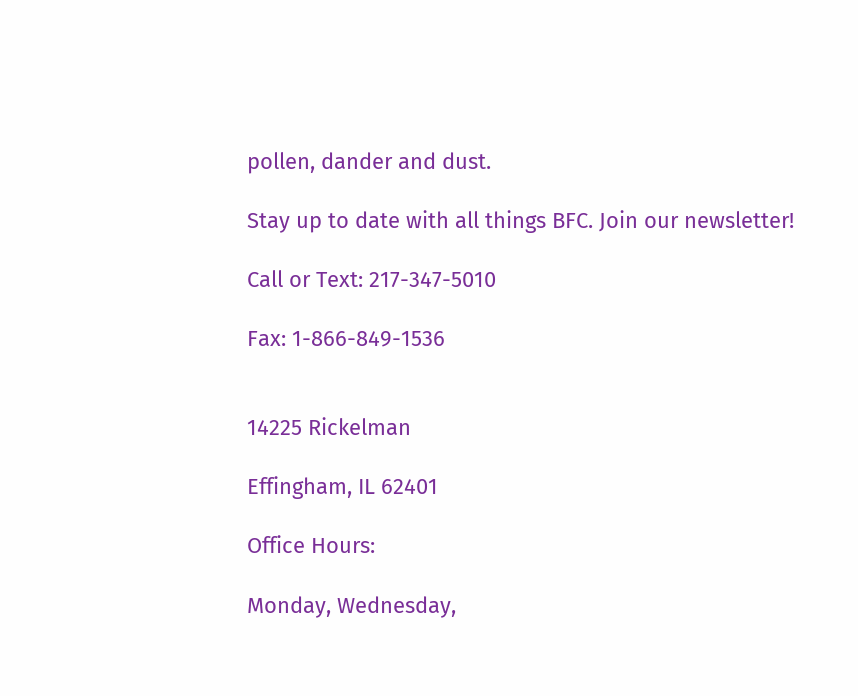pollen, dander and dust.

Stay up to date with all things BFC. Join our newsletter!

Call or Text: 217-347-5010

Fax: 1-866-849-1536


14225 Rickelman

Effingham, IL 62401

Office Hours:

Monday, Wednesday,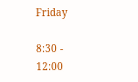Friday

8:30 - 12:00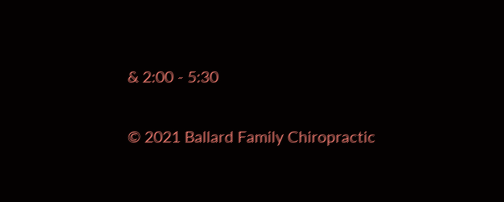& 2:00 - 5:30

© 2021 Ballard Family Chiropractic